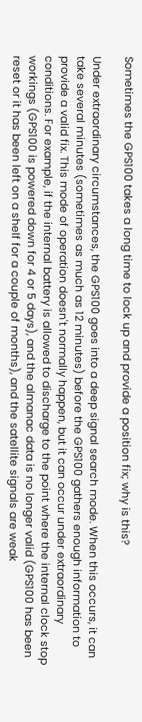Sometimes the GPS100 takes a long time to lock up and provide a position fix; why is this?

Under extraordinary circumstances, the GPS100 goes into a deep signal search mode. When this occurs, it can take several minutes (sometimes as much as 12 minutes) before the GPS100 gathers enough information to provide a valid fix. This mode of operation doesn't normally happen, but it can occur under extraordinary conditions. For example, if the internal battery is allowed to discharge to the point where the internal clock stop workings (GPS100 is powered down for 4 or 5 days), and the almanac data is no longer valid (GPS100 has been reset or it has been left on a shelf for a couple of months), and the satellite signals are weak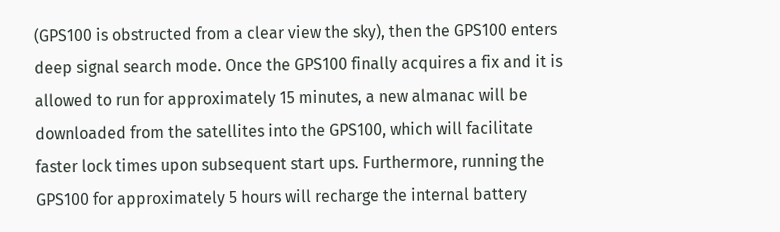(GPS100 is obstructed from a clear view the sky), then the GPS100 enters deep signal search mode. Once the GPS100 finally acquires a fix and it is allowed to run for approximately 15 minutes, a new almanac will be downloaded from the satellites into the GPS100, which will facilitate faster lock times upon subsequent start ups. Furthermore, running the GPS100 for approximately 5 hours will recharge the internal battery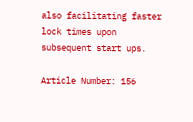also facilitating faster lock times upon subsequent start ups.

Article Number: 156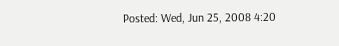Posted: Wed, Jun 25, 2008 4:20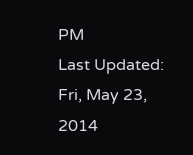PM
Last Updated: Fri, May 23, 2014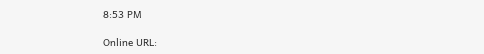8:53 PM

Online URL: